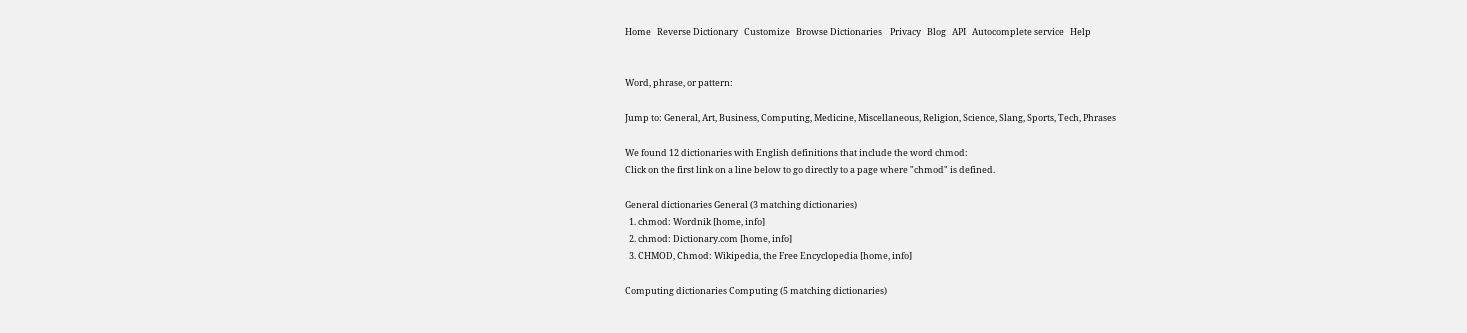Home   Reverse Dictionary   Customize   Browse Dictionaries    Privacy   Blog   API   Autocomplete service   Help


Word, phrase, or pattern:

Jump to: General, Art, Business, Computing, Medicine, Miscellaneous, Religion, Science, Slang, Sports, Tech, Phrases

We found 12 dictionaries with English definitions that include the word chmod:
Click on the first link on a line below to go directly to a page where "chmod" is defined.

General dictionaries General (3 matching dictionaries)
  1. chmod: Wordnik [home, info]
  2. chmod: Dictionary.com [home, info]
  3. CHMOD, Chmod: Wikipedia, the Free Encyclopedia [home, info]

Computing dictionaries Computing (5 matching dictionaries)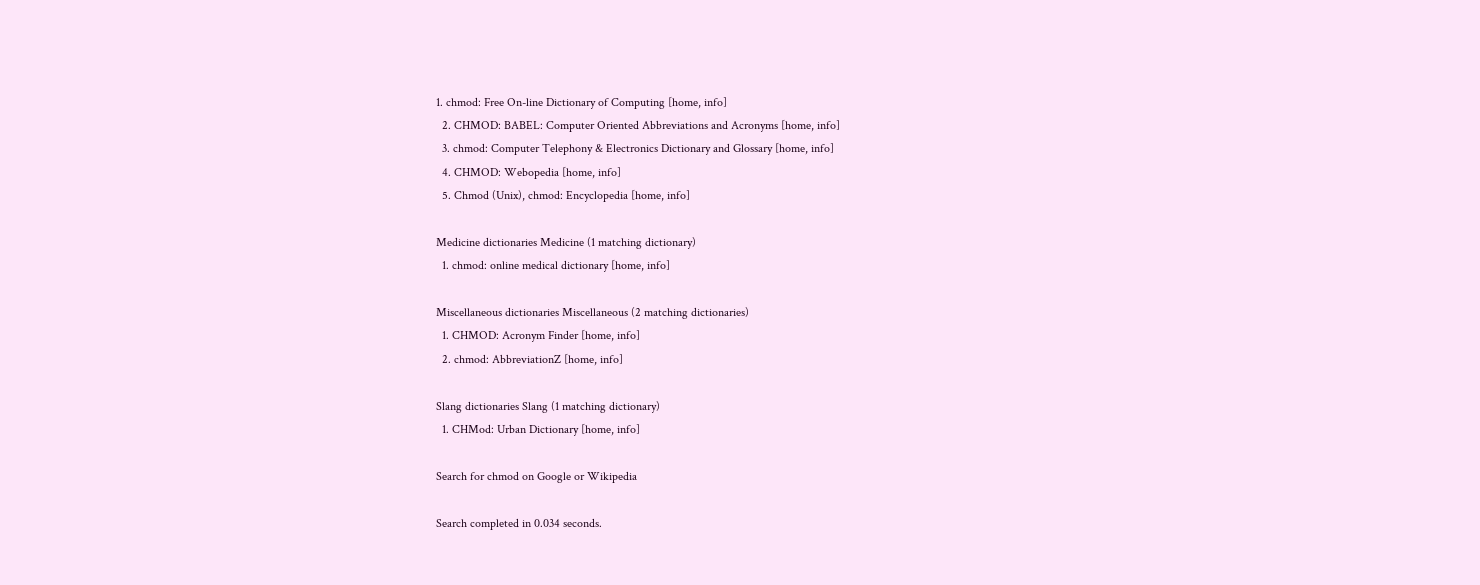1. chmod: Free On-line Dictionary of Computing [home, info]
  2. CHMOD: BABEL: Computer Oriented Abbreviations and Acronyms [home, info]
  3. chmod: Computer Telephony & Electronics Dictionary and Glossary [home, info]
  4. CHMOD: Webopedia [home, info]
  5. Chmod (Unix), chmod: Encyclopedia [home, info]

Medicine dictionaries Medicine (1 matching dictionary)
  1. chmod: online medical dictionary [home, info]

Miscellaneous dictionaries Miscellaneous (2 matching dictionaries)
  1. CHMOD: Acronym Finder [home, info]
  2. chmod: AbbreviationZ [home, info]

Slang dictionaries Slang (1 matching dictionary)
  1. CHMod: Urban Dictionary [home, info]

Search for chmod on Google or Wikipedia

Search completed in 0.034 seconds.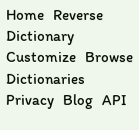Home   Reverse Dictionary   Customize   Browse Dictionaries    Privacy   Blog   API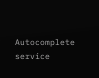Autocomplete service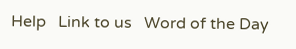Help   Link to us   Word of the Day